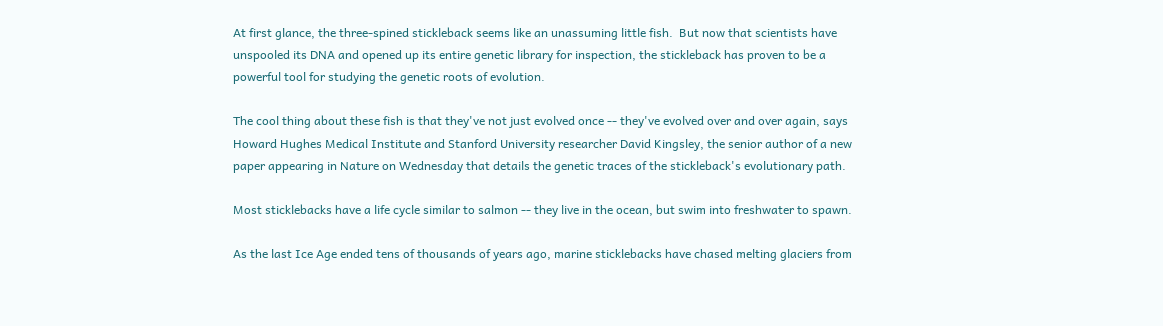At first glance, the three-spined stickleback seems like an unassuming little fish.  But now that scientists have unspooled its DNA and opened up its entire genetic library for inspection, the stickleback has proven to be a powerful tool for studying the genetic roots of evolution.

The cool thing about these fish is that they've not just evolved once -- they've evolved over and over again, says Howard Hughes Medical Institute and Stanford University researcher David Kingsley, the senior author of a new paper appearing in Nature on Wednesday that details the genetic traces of the stickleback's evolutionary path.

Most sticklebacks have a life cycle similar to salmon -- they live in the ocean, but swim into freshwater to spawn.

As the last Ice Age ended tens of thousands of years ago, marine sticklebacks have chased melting glaciers from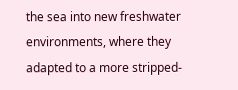the sea into new freshwater environments, where they adapted to a more stripped-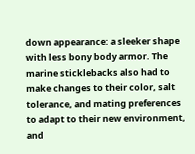down appearance: a sleeker shape with less bony body armor. The marine sticklebacks also had to make changes to their color, salt tolerance, and mating preferences to adapt to their new environment, and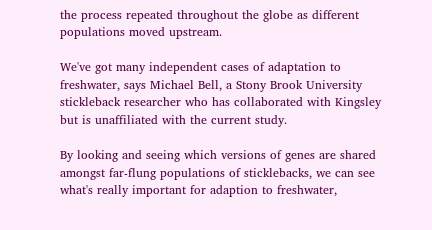the process repeated throughout the globe as different populations moved upstream.

We've got many independent cases of adaptation to freshwater, says Michael Bell, a Stony Brook University stickleback researcher who has collaborated with Kingsley but is unaffiliated with the current study.

By looking and seeing which versions of genes are shared amongst far-flung populations of sticklebacks, we can see what's really important for adaption to freshwater,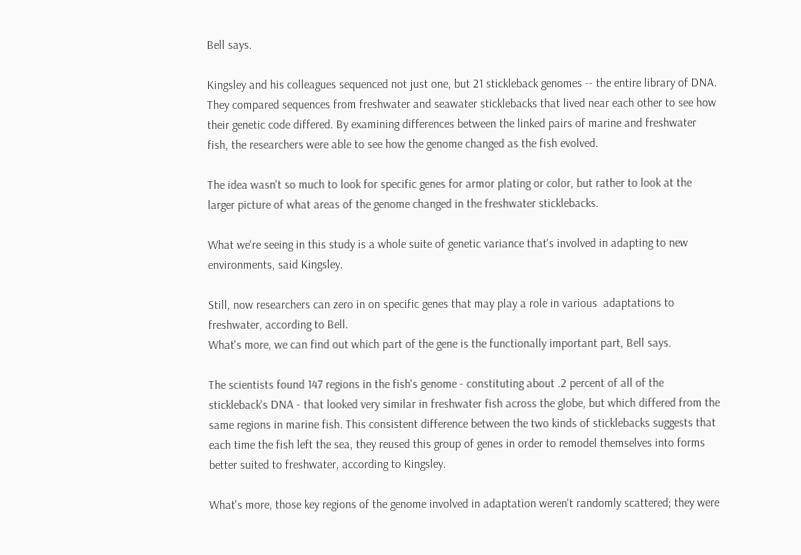Bell says.

Kingsley and his colleagues sequenced not just one, but 21 stickleback genomes -- the entire library of DNA. They compared sequences from freshwater and seawater sticklebacks that lived near each other to see how their genetic code differed. By examining differences between the linked pairs of marine and freshwater fish, the researchers were able to see how the genome changed as the fish evolved.

The idea wasn't so much to look for specific genes for armor plating or color, but rather to look at the larger picture of what areas of the genome changed in the freshwater sticklebacks.

What we're seeing in this study is a whole suite of genetic variance that's involved in adapting to new environments, said Kingsley.

Still, now researchers can zero in on specific genes that may play a role in various  adaptations to freshwater, according to Bell.
What's more, we can find out which part of the gene is the functionally important part, Bell says.

The scientists found 147 regions in the fish's genome - constituting about .2 percent of all of the stickleback's DNA - that looked very similar in freshwater fish across the globe, but which differed from the same regions in marine fish. This consistent difference between the two kinds of sticklebacks suggests that each time the fish left the sea, they reused this group of genes in order to remodel themselves into forms better suited to freshwater, according to Kingsley.

What's more, those key regions of the genome involved in adaptation weren't randomly scattered; they were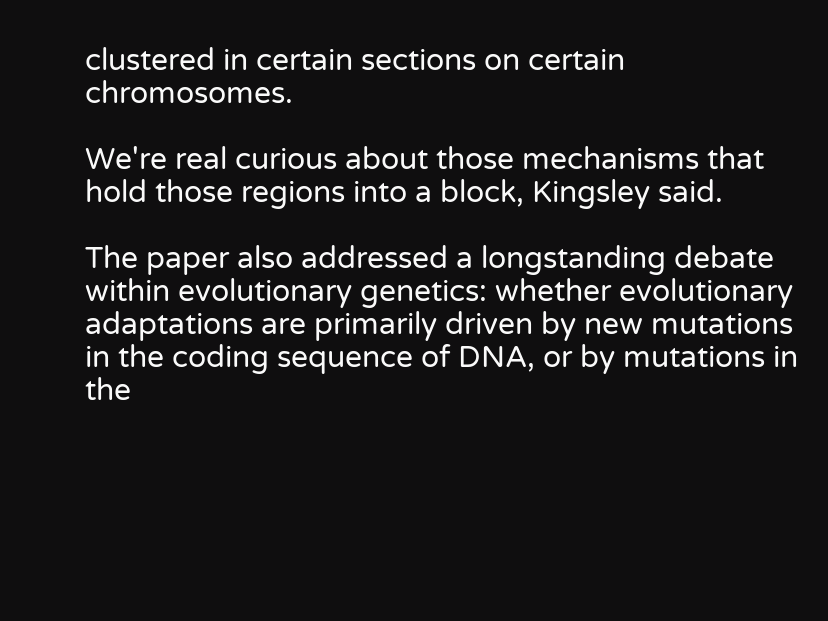clustered in certain sections on certain chromosomes.

We're real curious about those mechanisms that hold those regions into a block, Kingsley said.

The paper also addressed a longstanding debate within evolutionary genetics: whether evolutionary adaptations are primarily driven by new mutations in the coding sequence of DNA, or by mutations in the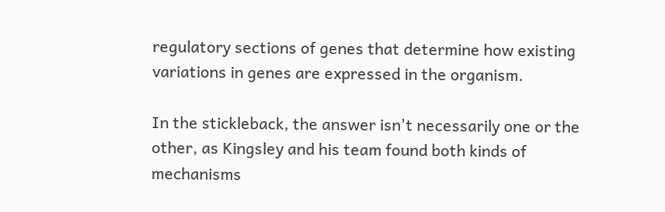regulatory sections of genes that determine how existing variations in genes are expressed in the organism.

In the stickleback, the answer isn't necessarily one or the other, as Kingsley and his team found both kinds of mechanisms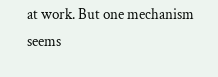at work. But one mechanism seems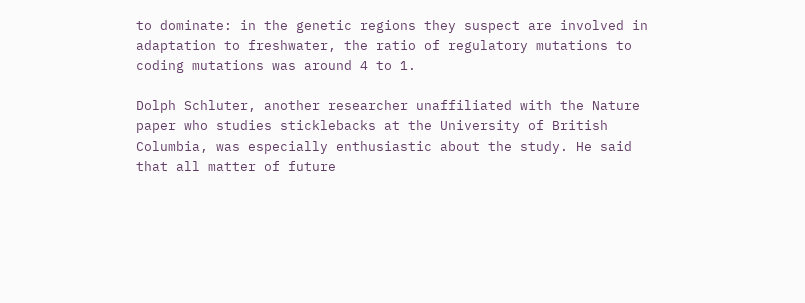to dominate: in the genetic regions they suspect are involved in adaptation to freshwater, the ratio of regulatory mutations to coding mutations was around 4 to 1.

Dolph Schluter, another researcher unaffiliated with the Nature paper who studies sticklebacks at the University of British Columbia, was especially enthusiastic about the study. He said that all matter of future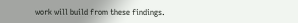work will build from these findings.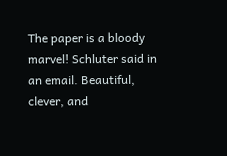The paper is a bloody marvel! Schluter said in an email. Beautiful, clever, and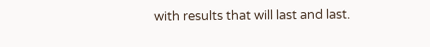with results that will last and last.